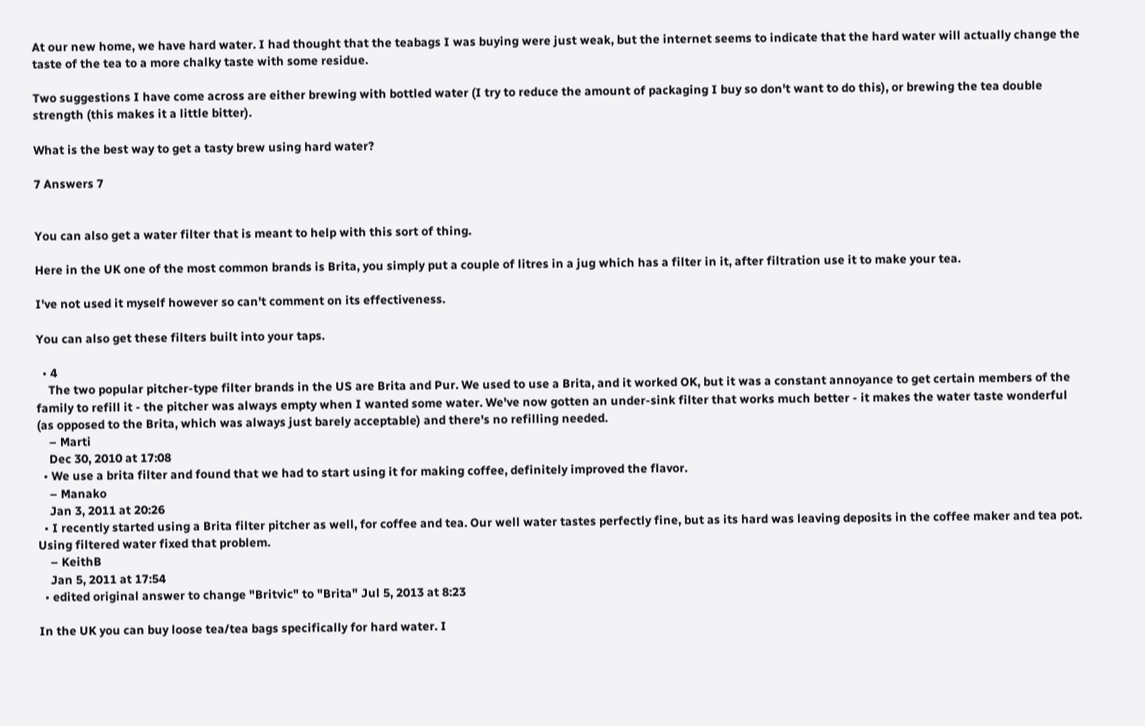At our new home, we have hard water. I had thought that the teabags I was buying were just weak, but the internet seems to indicate that the hard water will actually change the taste of the tea to a more chalky taste with some residue.

Two suggestions I have come across are either brewing with bottled water (I try to reduce the amount of packaging I buy so don't want to do this), or brewing the tea double strength (this makes it a little bitter).

What is the best way to get a tasty brew using hard water?

7 Answers 7


You can also get a water filter that is meant to help with this sort of thing.

Here in the UK one of the most common brands is Brita, you simply put a couple of litres in a jug which has a filter in it, after filtration use it to make your tea.

I've not used it myself however so can't comment on its effectiveness.

You can also get these filters built into your taps.

  • 4
    The two popular pitcher-type filter brands in the US are Brita and Pur. We used to use a Brita, and it worked OK, but it was a constant annoyance to get certain members of the family to refill it - the pitcher was always empty when I wanted some water. We've now gotten an under-sink filter that works much better - it makes the water taste wonderful (as opposed to the Brita, which was always just barely acceptable) and there's no refilling needed.
    – Marti
    Dec 30, 2010 at 17:08
  • We use a brita filter and found that we had to start using it for making coffee, definitely improved the flavor.
    – Manako
    Jan 3, 2011 at 20:26
  • I recently started using a Brita filter pitcher as well, for coffee and tea. Our well water tastes perfectly fine, but as its hard was leaving deposits in the coffee maker and tea pot. Using filtered water fixed that problem.
    – KeithB
    Jan 5, 2011 at 17:54
  • edited original answer to change "Britvic" to "Brita" Jul 5, 2013 at 8:23

In the UK you can buy loose tea/tea bags specifically for hard water. I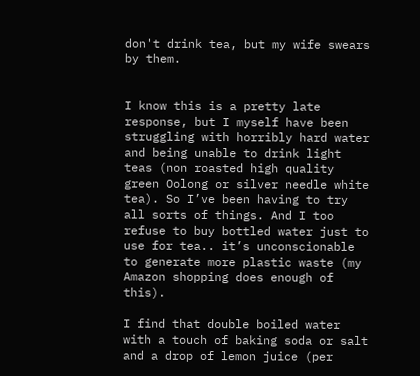don't drink tea, but my wife swears by them.


I know this is a pretty late response, but I myself have been struggling with horribly hard water and being unable to drink light teas (non roasted high quality green Oolong or silver needle white tea). So I’ve been having to try all sorts of things. And I too refuse to buy bottled water just to use for tea.. it’s unconscionable to generate more plastic waste (my Amazon shopping does enough of this).

I find that double boiled water with a touch of baking soda or salt and a drop of lemon juice (per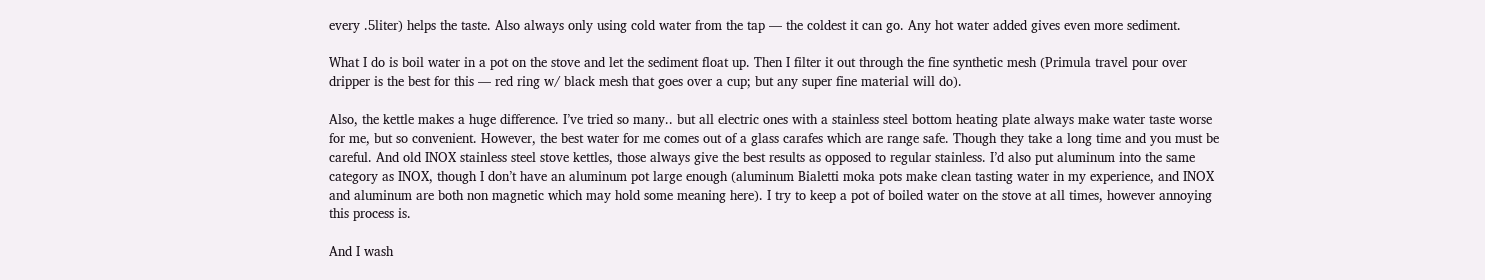every .5liter) helps the taste. Also always only using cold water from the tap — the coldest it can go. Any hot water added gives even more sediment.

What I do is boil water in a pot on the stove and let the sediment float up. Then I filter it out through the fine synthetic mesh (Primula travel pour over dripper is the best for this — red ring w/ black mesh that goes over a cup; but any super fine material will do).

Also, the kettle makes a huge difference. I’ve tried so many.. but all electric ones with a stainless steel bottom heating plate always make water taste worse for me, but so convenient. However, the best water for me comes out of a glass carafes which are range safe. Though they take a long time and you must be careful. And old INOX stainless steel stove kettles, those always give the best results as opposed to regular stainless. I’d also put aluminum into the same category as INOX, though I don’t have an aluminum pot large enough (aluminum Bialetti moka pots make clean tasting water in my experience, and INOX and aluminum are both non magnetic which may hold some meaning here). I try to keep a pot of boiled water on the stove at all times, however annoying this process is.

And I wash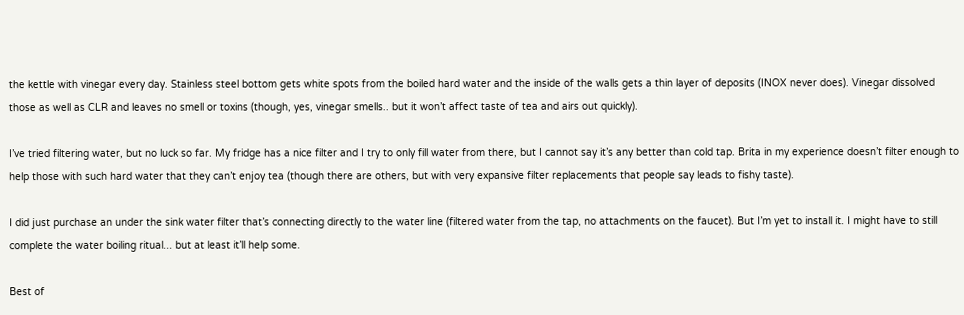the kettle with vinegar every day. Stainless steel bottom gets white spots from the boiled hard water and the inside of the walls gets a thin layer of deposits (INOX never does). Vinegar dissolved those as well as CLR and leaves no smell or toxins (though, yes, vinegar smells.. but it won’t affect taste of tea and airs out quickly).

I’ve tried filtering water, but no luck so far. My fridge has a nice filter and I try to only fill water from there, but I cannot say it’s any better than cold tap. Brita in my experience doesn’t filter enough to help those with such hard water that they can’t enjoy tea (though there are others, but with very expansive filter replacements that people say leads to fishy taste).

I did just purchase an under the sink water filter that’s connecting directly to the water line (filtered water from the tap, no attachments on the faucet). But I’m yet to install it. I might have to still complete the water boiling ritual... but at least it’ll help some.

Best of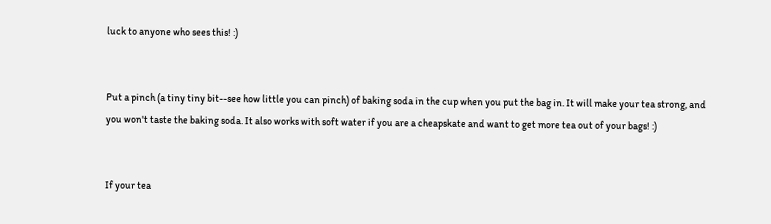luck to anyone who sees this! :)


Put a pinch (a tiny tiny bit--see how little you can pinch) of baking soda in the cup when you put the bag in. It will make your tea strong, and you won't taste the baking soda. It also works with soft water if you are a cheapskate and want to get more tea out of your bags! :)


If your tea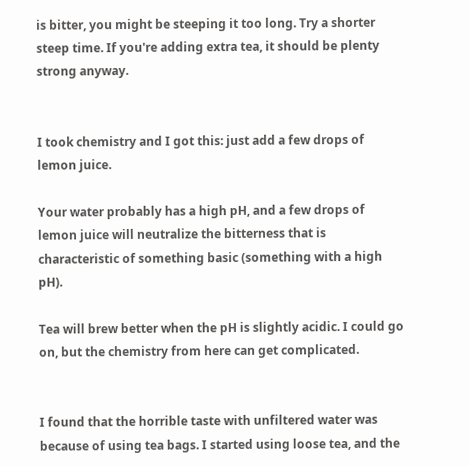is bitter, you might be steeping it too long. Try a shorter steep time. If you're adding extra tea, it should be plenty strong anyway.


I took chemistry and I got this: just add a few drops of lemon juice.

Your water probably has a high pH, and a few drops of lemon juice will neutralize the bitterness that is characteristic of something basic (something with a high pH).

Tea will brew better when the pH is slightly acidic. I could go on, but the chemistry from here can get complicated.


I found that the horrible taste with unfiltered water was because of using tea bags. I started using loose tea, and the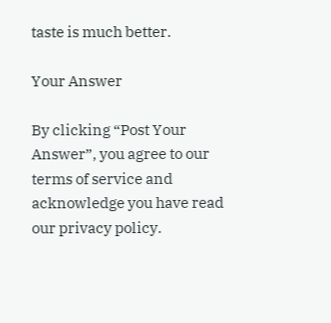taste is much better.

Your Answer

By clicking “Post Your Answer”, you agree to our terms of service and acknowledge you have read our privacy policy.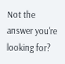Not the answer you're looking for?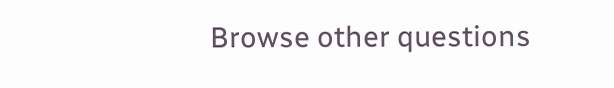Browse other questions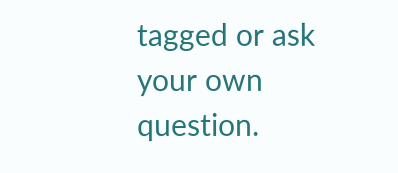tagged or ask your own question.